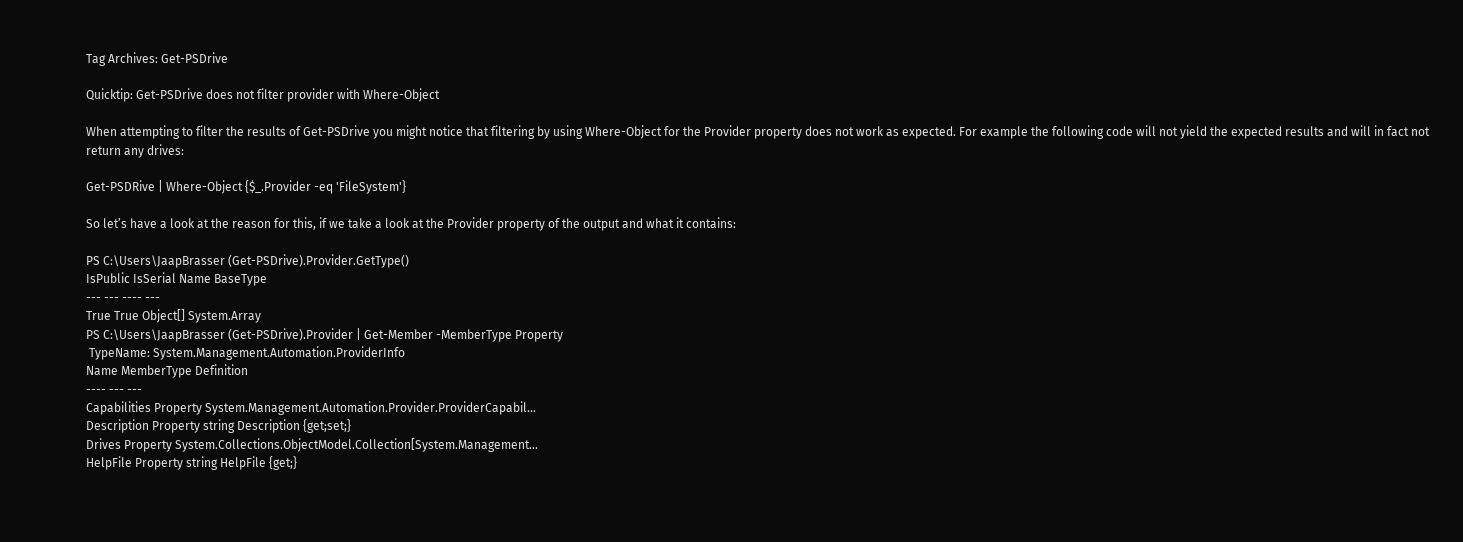Tag Archives: Get-PSDrive

Quicktip: Get-PSDrive does not filter provider with Where-Object

When attempting to filter the results of Get-PSDrive you might notice that filtering by using Where-Object for the Provider property does not work as expected. For example the following code will not yield the expected results and will in fact not return any drives:

Get-PSDRive | Where-Object {$_.Provider -eq 'FileSystem'}

So let’s have a look at the reason for this, if we take a look at the Provider property of the output and what it contains:

PS C:\Users\JaapBrasser (Get-PSDrive).Provider.GetType()
IsPublic IsSerial Name BaseType
--- --- ---- ---
True True Object[] System.Array
PS C:\Users\JaapBrasser (Get-PSDrive).Provider | Get-Member -MemberType Property
 TypeName: System.Management.Automation.ProviderInfo
Name MemberType Definition
---- --- ---
Capabilities Property System.Management.Automation.Provider.ProviderCapabil...
Description Property string Description {get;set;}
Drives Property System.Collections.ObjectModel.Collection[System.Management...
HelpFile Property string HelpFile {get;}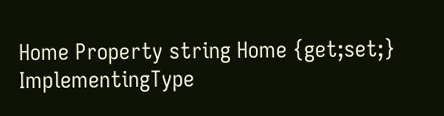Home Property string Home {get;set;}
ImplementingType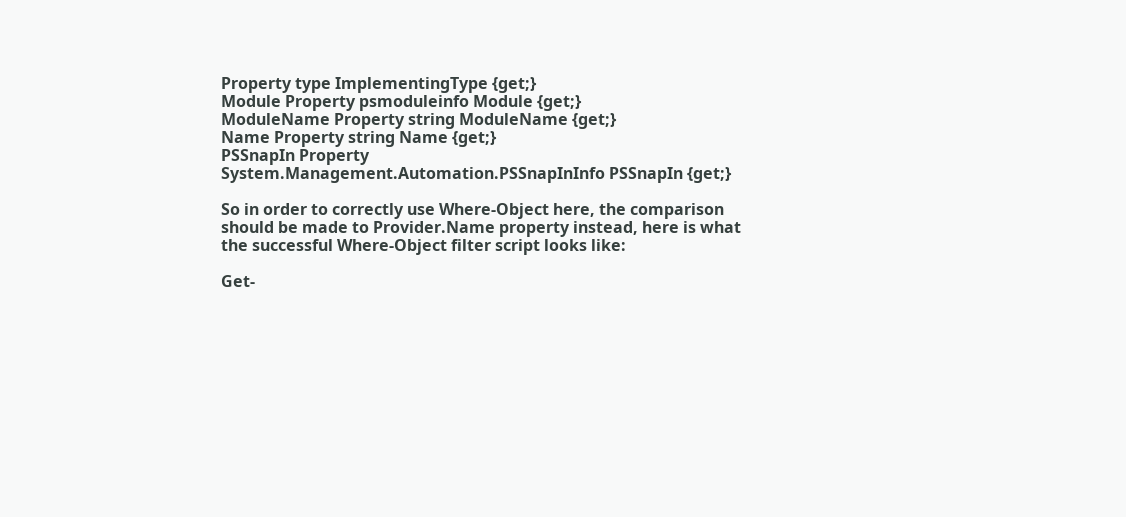Property type ImplementingType {get;}
Module Property psmoduleinfo Module {get;}
ModuleName Property string ModuleName {get;}
Name Property string Name {get;}
PSSnapIn Property System.Management.Automation.PSSnapInInfo PSSnapIn {get;}

So in order to correctly use Where-Object here, the comparison should be made to Provider.Name property instead, here is what the successful Where-Object filter script looks like:

Get-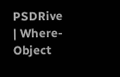PSDRive | Where-Object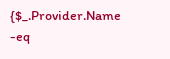{$_.Provider.Name -eq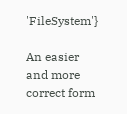'FileSystem'}

An easier and more correct form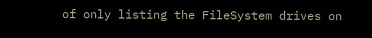of only listing the FileSystem drives on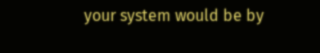your system would be by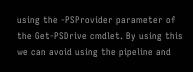using the -PSProvider parameter of the Get-PSDrive cmdlet. By using this we can avoid using the pipeline and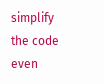simplify the code even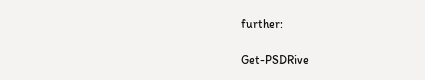further:

Get-PSDRive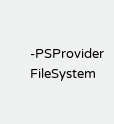-PSProvider FileSystem